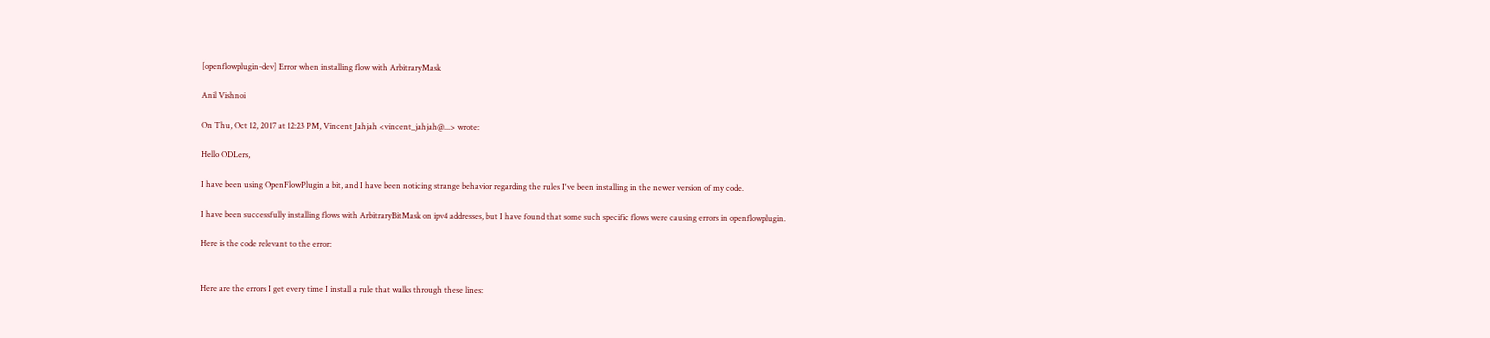[openflowplugin-dev] Error when installing flow with ArbitraryMask

Anil Vishnoi

On Thu, Oct 12, 2017 at 12:23 PM, Vincent Jahjah <vincent_jahjah@...> wrote:

Hello ODLers,

I have been using OpenFlowPlugin a bit, and I have been noticing strange behavior regarding the rules I've been installing in the newer version of my code.

I have been successfully installing flows with ArbitraryBitMask on ipv4 addresses, but I have found that some such specific flows were causing errors in openflowplugin.

Here is the code relevant to the error:


Here are the errors I get every time I install a rule that walks through these lines: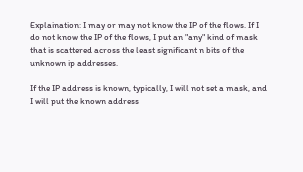Explaination: I may or may not know the IP of the flows. If I do not know the IP of the flows, I put an "any" kind of mask that is scattered across the least significant n bits of the unknown ip addresses.

If the IP address is known, typically, I will not set a mask, and I will put the known address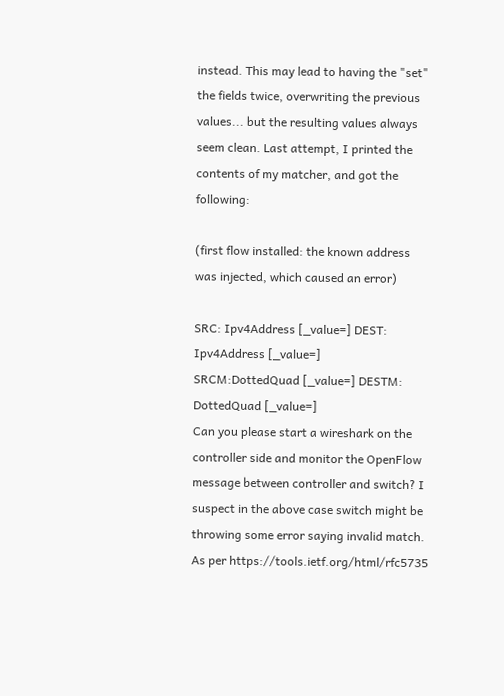instead. This may lead to having the "set" the fields twice, overwriting the previous values... but the resulting values always seem clean. Last attempt, I printed the contents of my matcher, and got the following:

(first flow installed: the known address was injected, which caused an error)

SRC: Ipv4Address [_value=] DEST: Ipv4Address [_value=]
SRCM:DottedQuad [_value=] DESTM: DottedQuad [_value=]
Can you please start a wireshark on the controller side and monitor the OpenFlow message between controller and switch? I suspect in the above case switch might be throwing some error saying invalid match. As per https://tools.ietf.org/html/rfc5735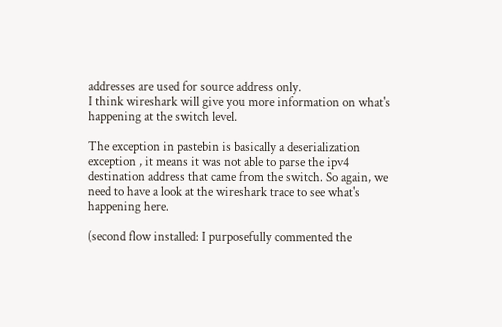addresses are used for source address only.
I think wireshark will give you more information on what's happening at the switch level.

The exception in pastebin is basically a deserialization exception , it means it was not able to parse the ipv4 destination address that came from the switch. So again, we need to have a look at the wireshark trace to see what's happening here.

(second flow installed: I purposefully commented the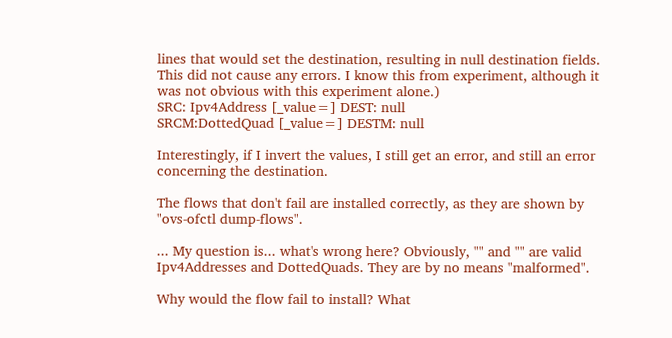lines that would set the destination, resulting in null destination fields. This did not cause any errors. I know this from experiment, although it was not obvious with this experiment alone.)
SRC: Ipv4Address [_value=] DEST: null
SRCM:DottedQuad [_value=] DESTM: null

Interestingly, if I invert the values, I still get an error, and still an error concerning the destination.

The flows that don't fail are installed correctly, as they are shown by "ovs-ofctl dump-flows".

... My question is... what's wrong here? Obviously, "" and "" are valid Ipv4Addresses and DottedQuads. They are by no means "malformed".

Why would the flow fail to install? What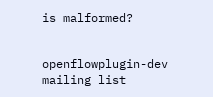is malformed?


openflowplugin-dev mailing list